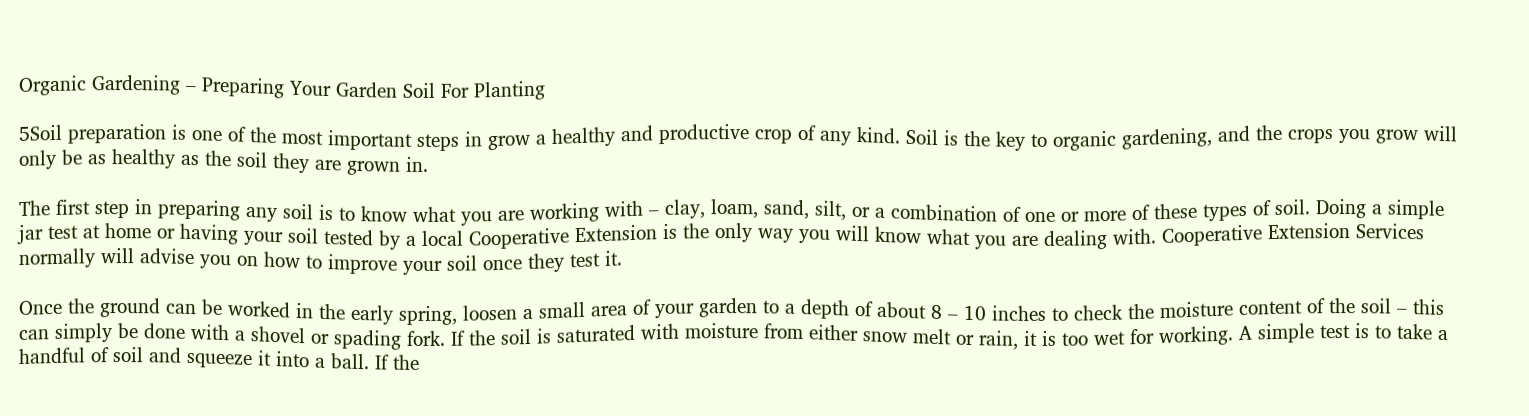Organic Gardening – Preparing Your Garden Soil For Planting

5Soil preparation is one of the most important steps in grow a healthy and productive crop of any kind. Soil is the key to organic gardening, and the crops you grow will only be as healthy as the soil they are grown in.

The first step in preparing any soil is to know what you are working with – clay, loam, sand, silt, or a combination of one or more of these types of soil. Doing a simple jar test at home or having your soil tested by a local Cooperative Extension is the only way you will know what you are dealing with. Cooperative Extension Services normally will advise you on how to improve your soil once they test it.

Once the ground can be worked in the early spring, loosen a small area of your garden to a depth of about 8 – 10 inches to check the moisture content of the soil – this can simply be done with a shovel or spading fork. If the soil is saturated with moisture from either snow melt or rain, it is too wet for working. A simple test is to take a handful of soil and squeeze it into a ball. If the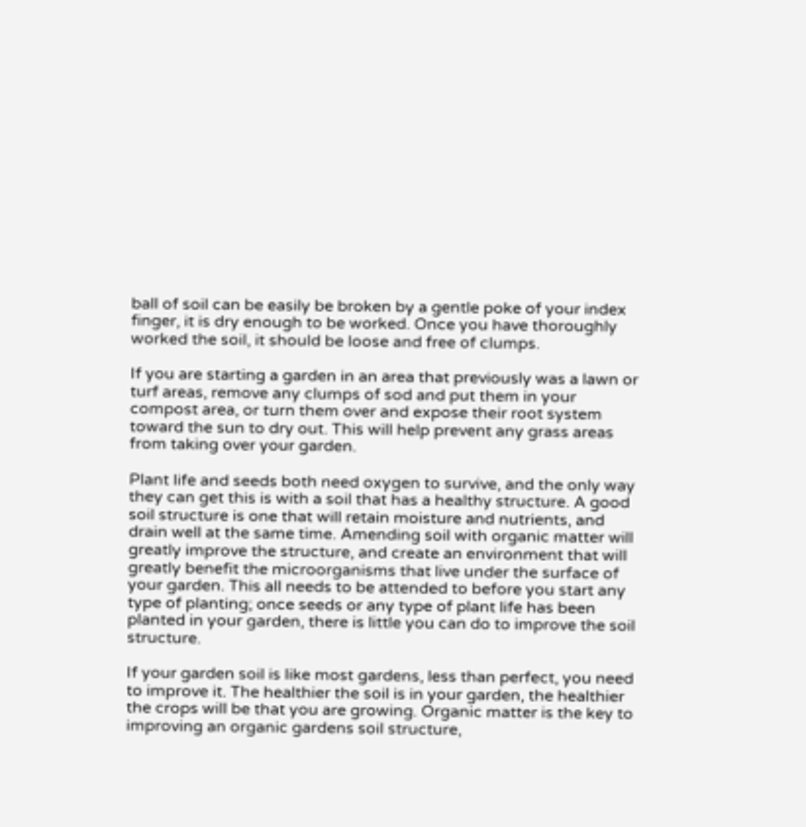ball of soil can be easily be broken by a gentle poke of your index finger, it is dry enough to be worked. Once you have thoroughly worked the soil, it should be loose and free of clumps.

If you are starting a garden in an area that previously was a lawn or turf areas, remove any clumps of sod and put them in your compost area, or turn them over and expose their root system toward the sun to dry out. This will help prevent any grass areas from taking over your garden.

Plant life and seeds both need oxygen to survive, and the only way they can get this is with a soil that has a healthy structure. A good soil structure is one that will retain moisture and nutrients, and drain well at the same time. Amending soil with organic matter will greatly improve the structure, and create an environment that will greatly benefit the microorganisms that live under the surface of your garden. This all needs to be attended to before you start any type of planting; once seeds or any type of plant life has been planted in your garden, there is little you can do to improve the soil structure.

If your garden soil is like most gardens, less than perfect, you need to improve it. The healthier the soil is in your garden, the healthier the crops will be that you are growing. Organic matter is the key to improving an organic gardens soil structure,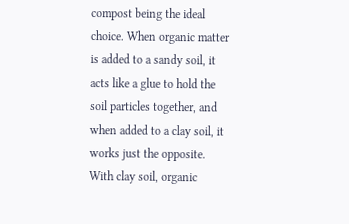compost being the ideal choice. When organic matter is added to a sandy soil, it acts like a glue to hold the soil particles together, and when added to a clay soil, it works just the opposite. With clay soil, organic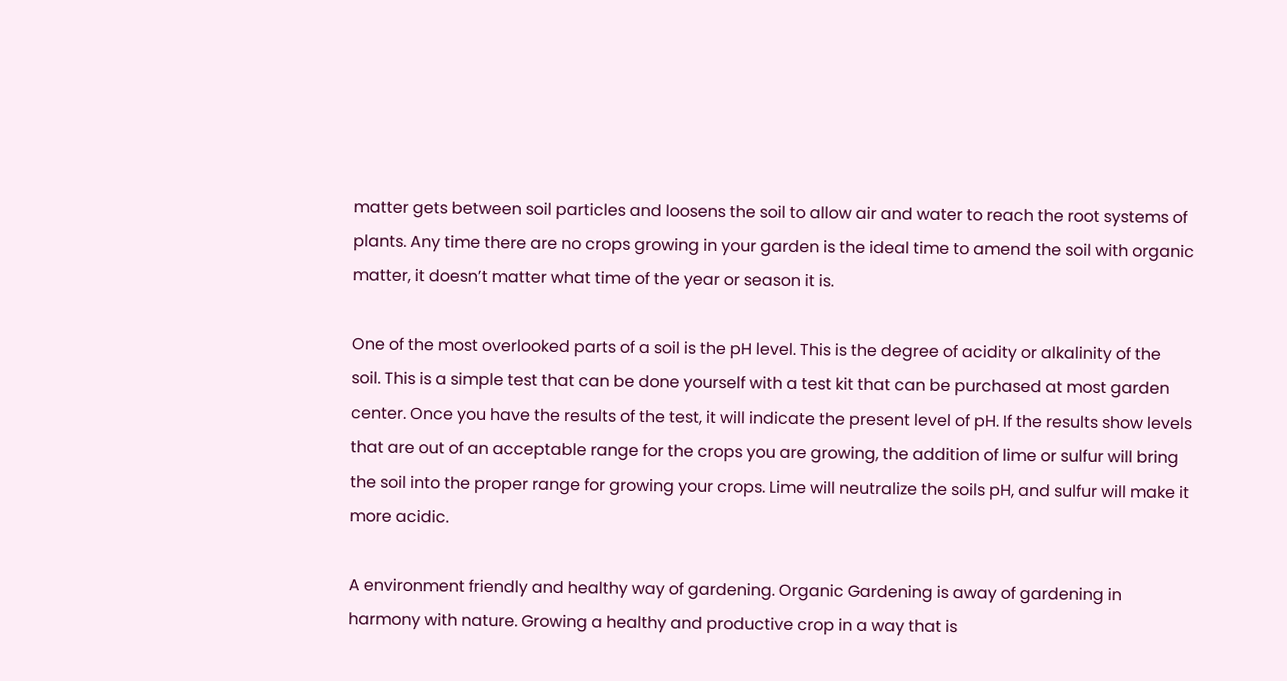matter gets between soil particles and loosens the soil to allow air and water to reach the root systems of plants. Any time there are no crops growing in your garden is the ideal time to amend the soil with organic matter, it doesn’t matter what time of the year or season it is.

One of the most overlooked parts of a soil is the pH level. This is the degree of acidity or alkalinity of the soil. This is a simple test that can be done yourself with a test kit that can be purchased at most garden center. Once you have the results of the test, it will indicate the present level of pH. If the results show levels that are out of an acceptable range for the crops you are growing, the addition of lime or sulfur will bring the soil into the proper range for growing your crops. Lime will neutralize the soils pH, and sulfur will make it more acidic.

A environment friendly and healthy way of gardening. Organic Gardening is away of gardening in harmony with nature. Growing a healthy and productive crop in a way that is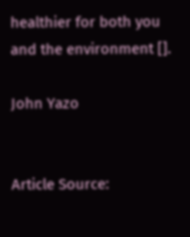healthier for both you and the environment [].

John Yazo


Article Source: